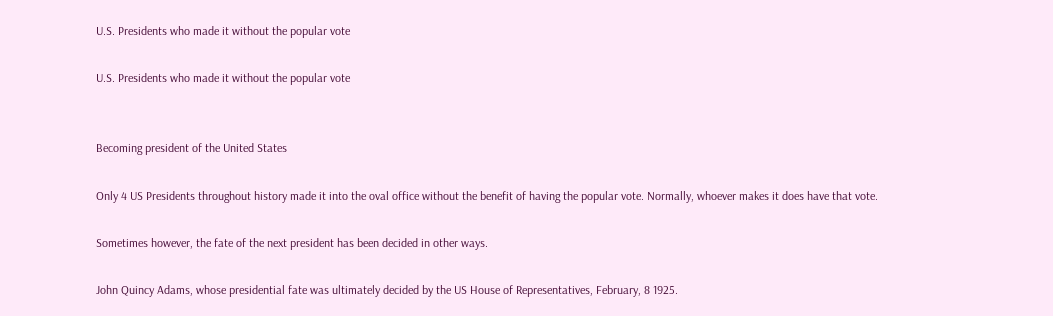U.S. Presidents who made it without the popular vote

U.S. Presidents who made it without the popular vote


Becoming president of the United States

Only 4 US Presidents throughout history made it into the oval office without the benefit of having the popular vote. Normally, whoever makes it does have that vote.

Sometimes however, the fate of the next president has been decided in other ways.

John Quincy Adams, whose presidential fate was ultimately decided by the US House of Representatives, February, 8 1925.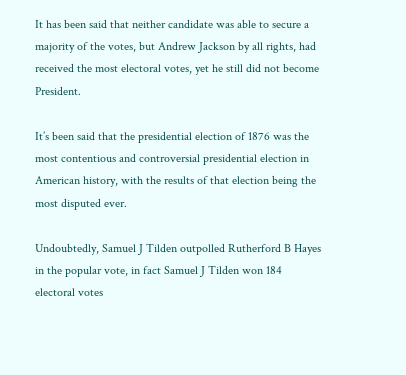It has been said that neither candidate was able to secure a majority of the votes, but Andrew Jackson by all rights, had received the most electoral votes, yet he still did not become President.

It’s been said that the presidential election of 1876 was the most contentious and controversial presidential election in American history, with the results of that election being the most disputed ever.

Undoubtedly, Samuel J Tilden outpolled Rutherford B Hayes in the popular vote, in fact Samuel J Tilden won 184 electoral votes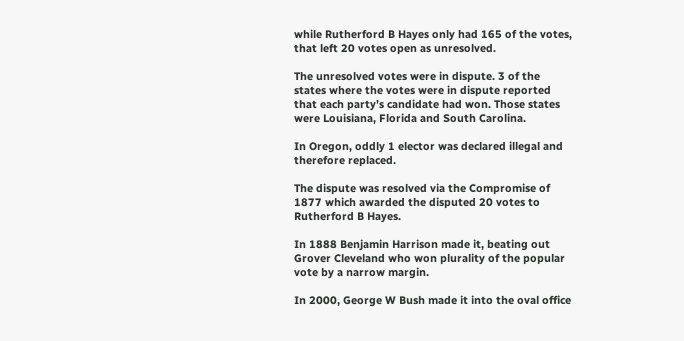while Rutherford B Hayes only had 165 of the votes, that left 20 votes open as unresolved.

The unresolved votes were in dispute. 3 of the states where the votes were in dispute reported that each party’s candidate had won. Those states were Louisiana, Florida and South Carolina.

In Oregon, oddly 1 elector was declared illegal and therefore replaced.

The dispute was resolved via the Compromise of 1877 which awarded the disputed 20 votes to Rutherford B Hayes.

In 1888 Benjamin Harrison made it, beating out Grover Cleveland who won plurality of the popular vote by a narrow margin.

In 2000, George W Bush made it into the oval office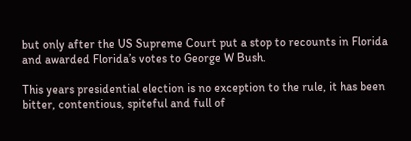but only after the US Supreme Court put a stop to recounts in Florida and awarded Florida’s votes to George W Bush.

This years presidential election is no exception to the rule, it has been bitter, contentious, spiteful and full of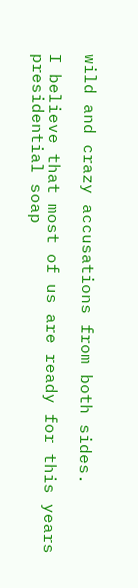wild and crazy accusations from both sides.

I believe that most of us are ready for this years presidential soap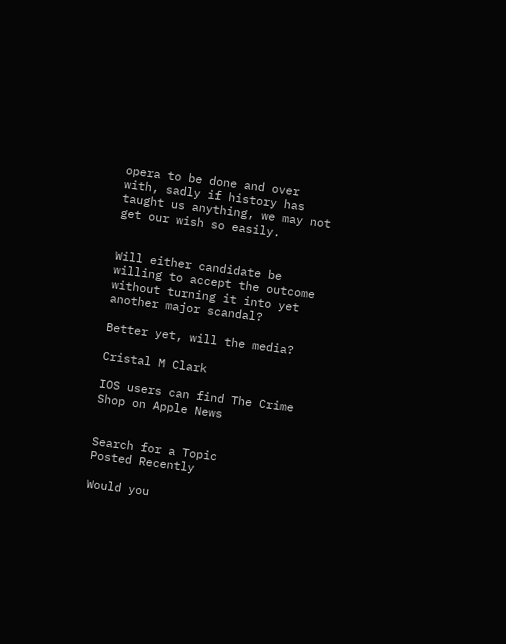opera to be done and over with, sadly if history has taught us anything, we may not get our wish so easily.


Will either candidate be willing to accept the outcome without turning it into yet another major scandal?

Better yet, will the media?

Cristal M Clark

IOS users can find The Crime Shop on Apple News


Search for a Topic
Posted Recently

Would you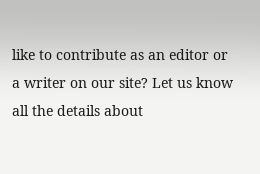like to contribute as an editor or a writer on our site? Let us know all the details about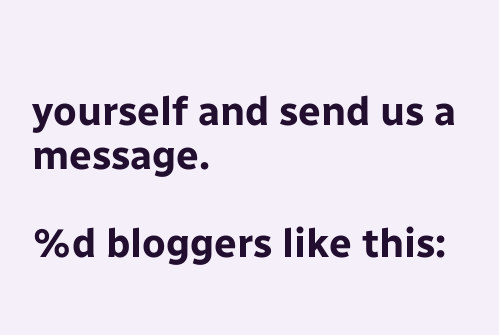yourself and send us a message.

%d bloggers like this: